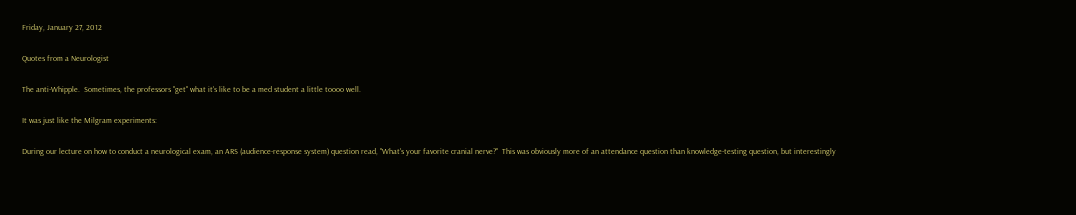Friday, January 27, 2012

Quotes from a Neurologist

The anti-Whipple.  Sometimes, the professors "get" what it's like to be a med student a little toooo well.

It was just like the Milgram experiments:

During our lecture on how to conduct a neurological exam, an ARS (audience-response system) question read, "What's your favorite cranial nerve?"  This was obviously more of an attendance question than knowledge-testing question, but interestingly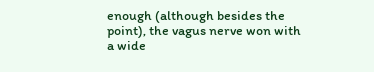enough (although besides the point), the vagus nerve won with a wide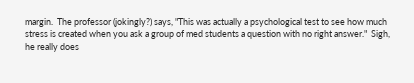margin.  The professor (jokingly?) says, "This was actually a psychological test to see how much stress is created when you ask a group of med students a question with no right answer."  Sigh, he really does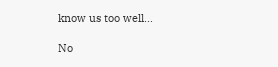know us too well...

No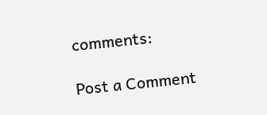comments:

Post a Comment